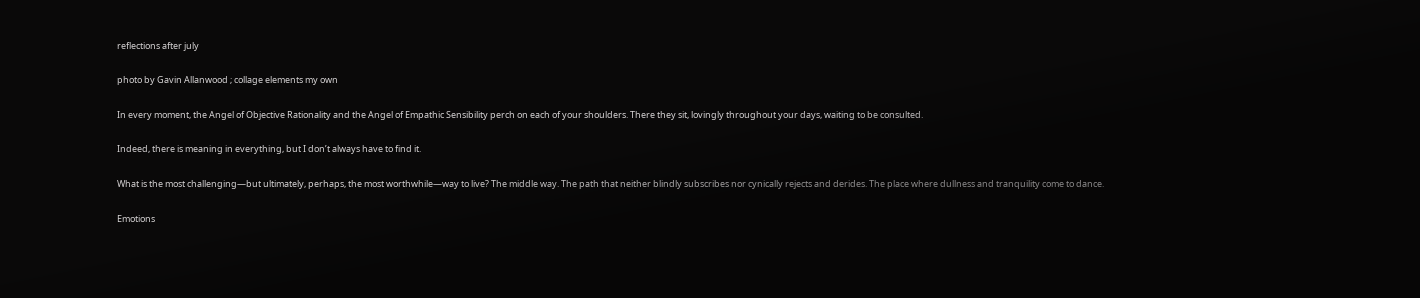reflections after july

photo by Gavin Allanwood ; collage elements my own

In every moment, the Angel of Objective Rationality and the Angel of Empathic Sensibility perch on each of your shoulders. There they sit, lovingly throughout your days, waiting to be consulted.

Indeed, there is meaning in everything, but I don’t always have to find it.

What is the most challenging—but ultimately, perhaps, the most worthwhile—way to live? The middle way. The path that neither blindly subscribes nor cynically rejects and derides. The place where dullness and tranquility come to dance.

Emotions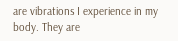are vibrations I experience in my body. They are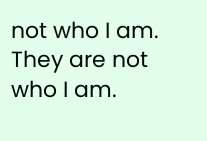not who I am. They are not who I am.